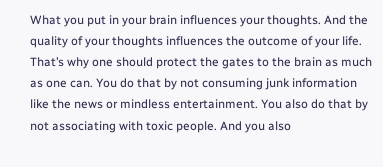What you put in your brain influences your thoughts. And the quality of your thoughts influences the outcome of your life. That’s why one should protect the gates to the brain as much as one can. You do that by not consuming junk information like the news or mindless entertainment. You also do that by not associating with toxic people. And you also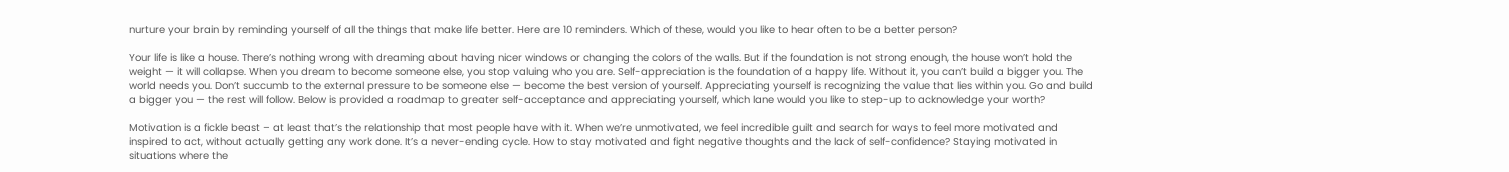nurture your brain by reminding yourself of all the things that make life better. Here are 10 reminders. Which of these, would you like to hear often to be a better person?

Your life is like a house. There’s nothing wrong with dreaming about having nicer windows or changing the colors of the walls. But if the foundation is not strong enough, the house won’t hold the weight — it will collapse. When you dream to become someone else, you stop valuing who you are. Self-appreciation is the foundation of a happy life. Without it, you can’t build a bigger you. The world needs you. Don’t succumb to the external pressure to be someone else — become the best version of yourself. Appreciating yourself is recognizing the value that lies within you. Go and build a bigger you — the rest will follow. Below is provided a roadmap to greater self-acceptance and appreciating yourself, which lane would you like to step-up to acknowledge your worth?

Motivation is a fickle beast – at least that’s the relationship that most people have with it. When we’re unmotivated, we feel incredible guilt and search for ways to feel more motivated and inspired to act, without actually getting any work done. It’s a never-ending cycle. How to stay motivated and fight negative thoughts and the lack of self-confidence? Staying motivated in situations where the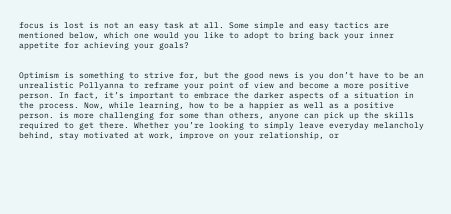focus is lost is not an easy task at all. Some simple and easy tactics are mentioned below, which one would you like to adopt to bring back your inner appetite for achieving your goals?


Optimism is something to strive for, but the good news is you don’t have to be an unrealistic Pollyanna to reframe your point of view and become a more positive person. In fact, it’s important to embrace the darker aspects of a situation in the process. Now, while learning, how to be a happier as well as a positive person. is more challenging for some than others, anyone can pick up the skills required to get there. Whether you’re looking to simply leave everyday melancholy behind, stay motivated at work, improve on your relationship, or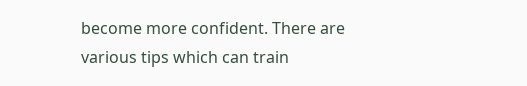become more confident. There are various tips which can train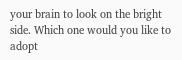your brain to look on the bright side. Which one would you like to adopt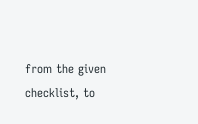from the given checklist, to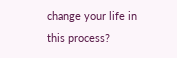change your life in this process?